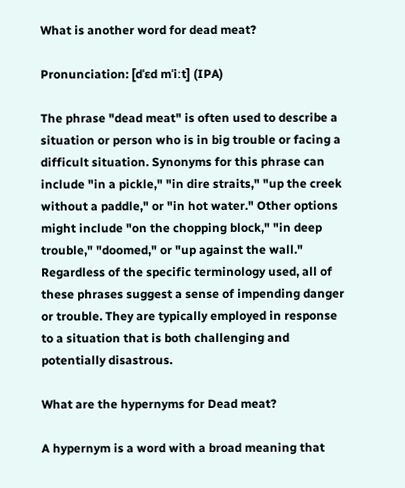What is another word for dead meat?

Pronunciation: [dˈɛd mˈiːt] (IPA)

The phrase "dead meat" is often used to describe a situation or person who is in big trouble or facing a difficult situation. Synonyms for this phrase can include "in a pickle," "in dire straits," "up the creek without a paddle," or "in hot water." Other options might include "on the chopping block," "in deep trouble," "doomed," or "up against the wall." Regardless of the specific terminology used, all of these phrases suggest a sense of impending danger or trouble. They are typically employed in response to a situation that is both challenging and potentially disastrous.

What are the hypernyms for Dead meat?

A hypernym is a word with a broad meaning that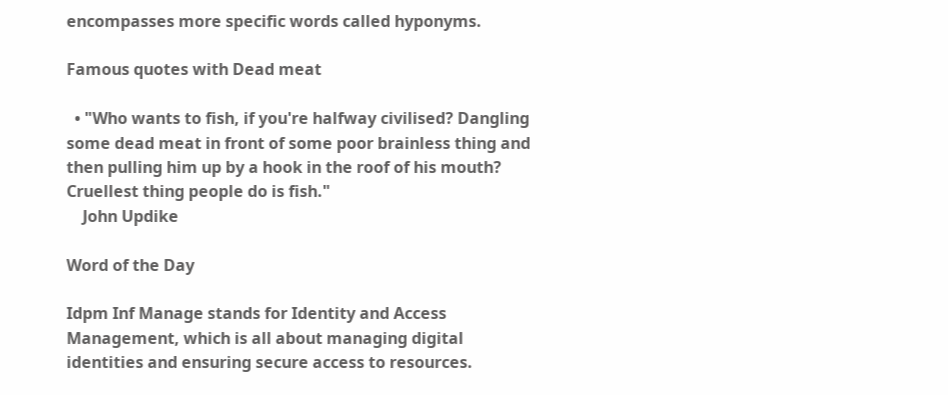encompasses more specific words called hyponyms.

Famous quotes with Dead meat

  • "Who wants to fish, if you're halfway civilised? Dangling some dead meat in front of some poor brainless thing and then pulling him up by a hook in the roof of his mouth? Cruellest thing people do is fish."
    John Updike

Word of the Day

Idpm Inf Manage stands for Identity and Access Management, which is all about managing digital identities and ensuring secure access to resources.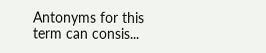Antonyms for this term can consis...